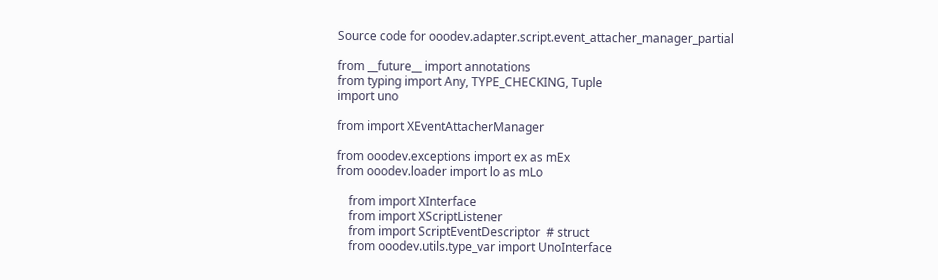Source code for ooodev.adapter.script.event_attacher_manager_partial

from __future__ import annotations
from typing import Any, TYPE_CHECKING, Tuple
import uno

from import XEventAttacherManager

from ooodev.exceptions import ex as mEx
from ooodev.loader import lo as mLo

    from import XInterface
    from import XScriptListener
    from import ScriptEventDescriptor  # struct
    from ooodev.utils.type_var import UnoInterface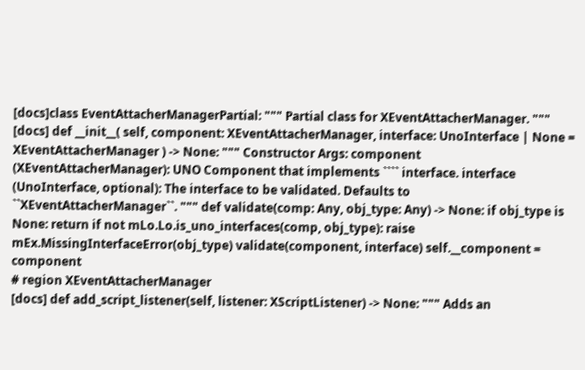[docs]class EventAttacherManagerPartial: """ Partial class for XEventAttacherManager. """
[docs] def __init__( self, component: XEventAttacherManager, interface: UnoInterface | None = XEventAttacherManager ) -> None: """ Constructor Args: component (XEventAttacherManager): UNO Component that implements ```` interface. interface (UnoInterface, optional): The interface to be validated. Defaults to ``XEventAttacherManager``. """ def validate(comp: Any, obj_type: Any) -> None: if obj_type is None: return if not mLo.Lo.is_uno_interfaces(comp, obj_type): raise mEx.MissingInterfaceError(obj_type) validate(component, interface) self.__component = component
# region XEventAttacherManager
[docs] def add_script_listener(self, listener: XScriptListener) -> None: """ Adds an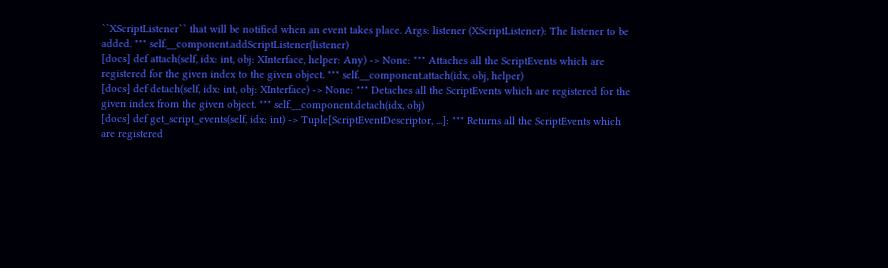``XScriptListener`` that will be notified when an event takes place. Args: listener (XScriptListener): The listener to be added. """ self.__component.addScriptListener(listener)
[docs] def attach(self, idx: int, obj: XInterface, helper: Any) -> None: """ Attaches all the ScriptEvents which are registered for the given index to the given object. """ self.__component.attach(idx, obj, helper)
[docs] def detach(self, idx: int, obj: XInterface) -> None: """ Detaches all the ScriptEvents which are registered for the given index from the given object. """ self.__component.detach(idx, obj)
[docs] def get_script_events(self, idx: int) -> Tuple[ScriptEventDescriptor, ...]: """ Returns all the ScriptEvents which are registered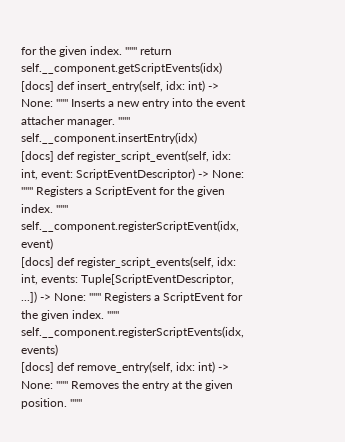for the given index. """ return self.__component.getScriptEvents(idx)
[docs] def insert_entry(self, idx: int) -> None: """ Inserts a new entry into the event attacher manager. """ self.__component.insertEntry(idx)
[docs] def register_script_event(self, idx: int, event: ScriptEventDescriptor) -> None: """ Registers a ScriptEvent for the given index. """ self.__component.registerScriptEvent(idx, event)
[docs] def register_script_events(self, idx: int, events: Tuple[ScriptEventDescriptor, ...]) -> None: """ Registers a ScriptEvent for the given index. """ self.__component.registerScriptEvents(idx, events)
[docs] def remove_entry(self, idx: int) -> None: """ Removes the entry at the given position. """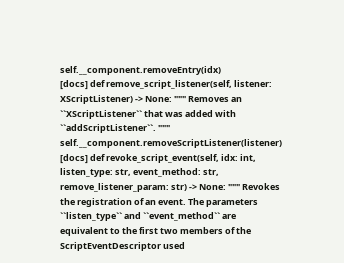self.__component.removeEntry(idx)
[docs] def remove_script_listener(self, listener: XScriptListener) -> None: """ Removes an ``XScriptListener`` that was added with ``addScriptListener``. """ self.__component.removeScriptListener(listener)
[docs] def revoke_script_event(self, idx: int, listen_type: str, event_method: str, remove_listener_param: str) -> None: """ Revokes the registration of an event. The parameters ``listen_type`` and ``event_method`` are equivalent to the first two members of the ScriptEventDescriptor used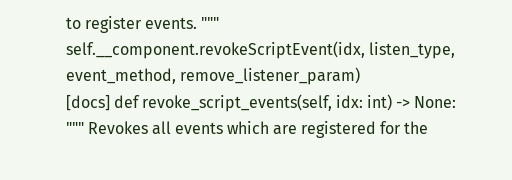to register events. """ self.__component.revokeScriptEvent(idx, listen_type, event_method, remove_listener_param)
[docs] def revoke_script_events(self, idx: int) -> None: """ Revokes all events which are registered for the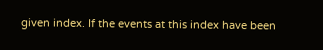given index. If the events at this index have been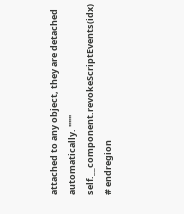attached to any object, they are detached automatically. """ self.__component.revokeScriptEvents(idx)
# endregion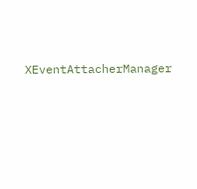XEventAttacherManager